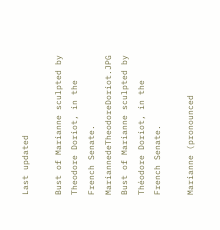Last updated

Bust of Marianne sculpted by Theodore Doriot, in the French Senate. MariannedeTheodoreDoriot.JPG
Bust of Marianne sculpted by Théodore Doriot, in the French Senate.

Marianne (pronounced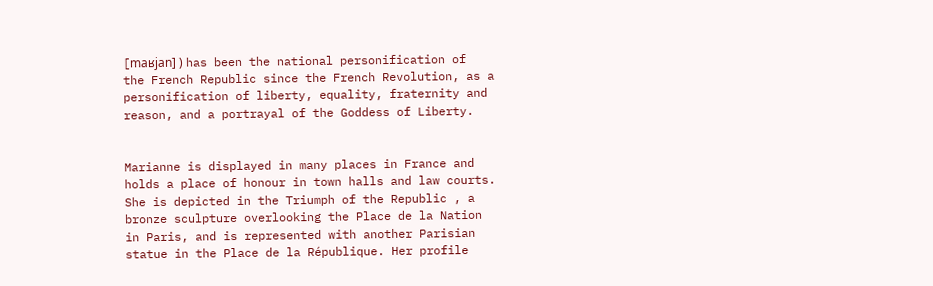[maʁjan] ) has been the national personification of the French Republic since the French Revolution, as a personification of liberty, equality, fraternity and reason, and a portrayal of the Goddess of Liberty.


Marianne is displayed in many places in France and holds a place of honour in town halls and law courts. She is depicted in the Triumph of the Republic , a bronze sculpture overlooking the Place de la Nation in Paris, and is represented with another Parisian statue in the Place de la République. Her profile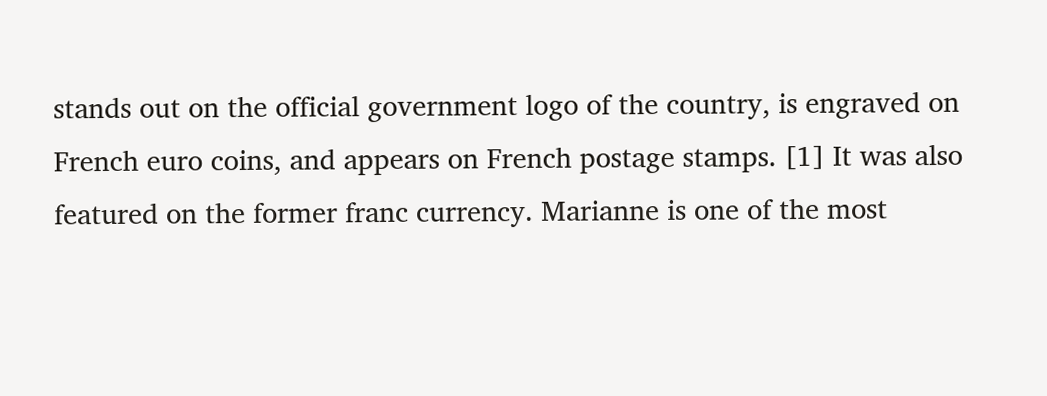stands out on the official government logo of the country, is engraved on French euro coins, and appears on French postage stamps. [1] It was also featured on the former franc currency. Marianne is one of the most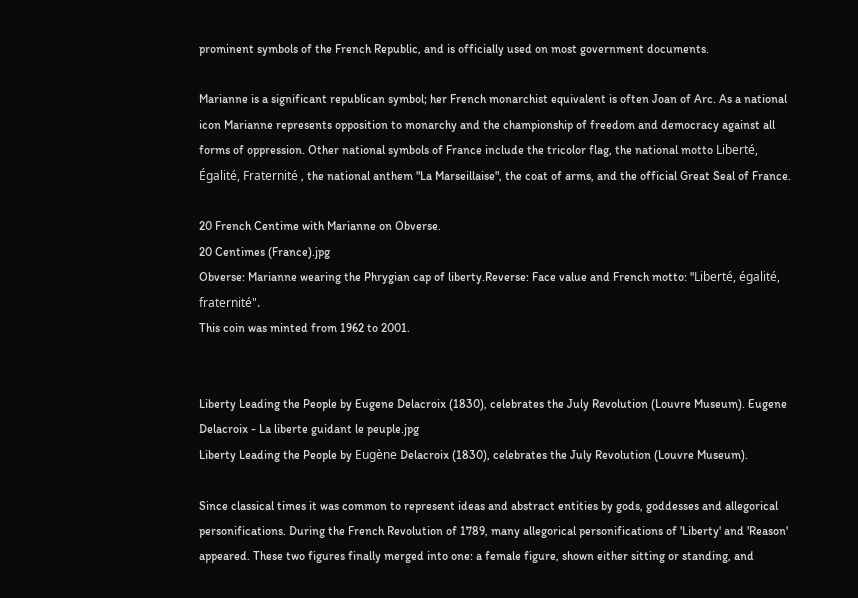prominent symbols of the French Republic, and is officially used on most government documents.

Marianne is a significant republican symbol; her French monarchist equivalent is often Joan of Arc. As a national icon Marianne represents opposition to monarchy and the championship of freedom and democracy against all forms of oppression. Other national symbols of France include the tricolor flag, the national motto Liberté, Égalité, Fraternité , the national anthem "La Marseillaise", the coat of arms, and the official Great Seal of France.

20 French Centime with Marianne on Obverse.
20 Centimes (France).jpg
Obverse: Marianne wearing the Phrygian cap of liberty.Reverse: Face value and French motto: "Liberté, égalité, fraternité".
This coin was minted from 1962 to 2001.


Liberty Leading the People by Eugene Delacroix (1830), celebrates the July Revolution (Louvre Museum). Eugene Delacroix - La liberte guidant le peuple.jpg
Liberty Leading the People by Eugène Delacroix (1830), celebrates the July Revolution (Louvre Museum).

Since classical times it was common to represent ideas and abstract entities by gods, goddesses and allegorical personifications. During the French Revolution of 1789, many allegorical personifications of 'Liberty' and 'Reason' appeared. These two figures finally merged into one: a female figure, shown either sitting or standing, and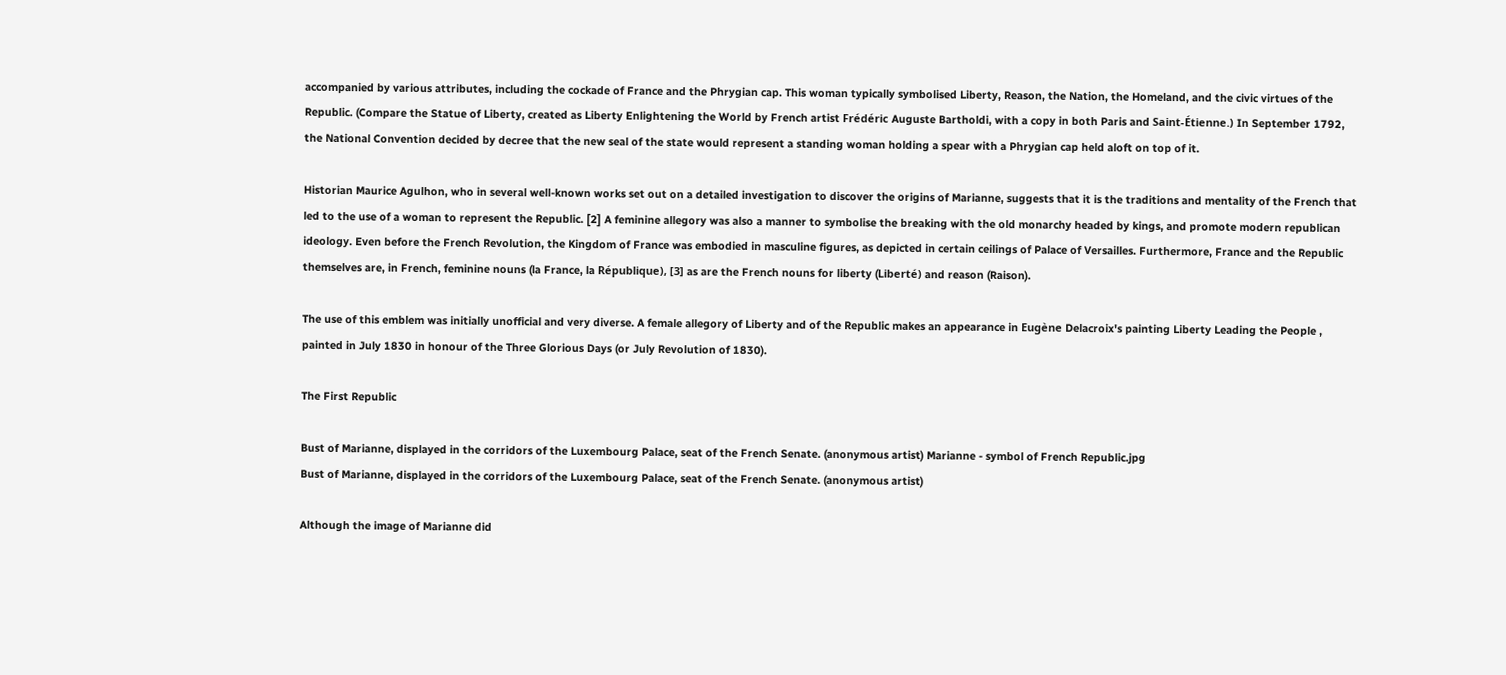accompanied by various attributes, including the cockade of France and the Phrygian cap. This woman typically symbolised Liberty, Reason, the Nation, the Homeland, and the civic virtues of the Republic. (Compare the Statue of Liberty, created as Liberty Enlightening the World by French artist Frédéric Auguste Bartholdi, with a copy in both Paris and Saint-Étienne.) In September 1792, the National Convention decided by decree that the new seal of the state would represent a standing woman holding a spear with a Phrygian cap held aloft on top of it.

Historian Maurice Agulhon, who in several well-known works set out on a detailed investigation to discover the origins of Marianne, suggests that it is the traditions and mentality of the French that led to the use of a woman to represent the Republic. [2] A feminine allegory was also a manner to symbolise the breaking with the old monarchy headed by kings, and promote modern republican ideology. Even before the French Revolution, the Kingdom of France was embodied in masculine figures, as depicted in certain ceilings of Palace of Versailles. Furthermore, France and the Republic themselves are, in French, feminine nouns (la France, la République), [3] as are the French nouns for liberty (Liberté) and reason (Raison).

The use of this emblem was initially unofficial and very diverse. A female allegory of Liberty and of the Republic makes an appearance in Eugène Delacroix's painting Liberty Leading the People , painted in July 1830 in honour of the Three Glorious Days (or July Revolution of 1830).

The First Republic

Bust of Marianne, displayed in the corridors of the Luxembourg Palace, seat of the French Senate. (anonymous artist) Marianne - symbol of French Republic.jpg
Bust of Marianne, displayed in the corridors of the Luxembourg Palace, seat of the French Senate. (anonymous artist)

Although the image of Marianne did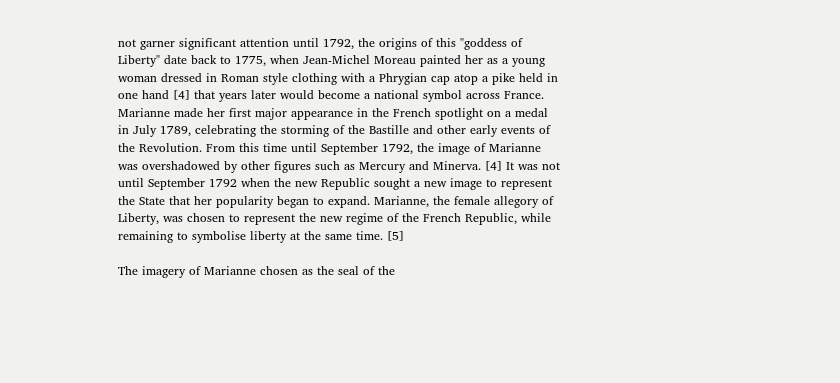not garner significant attention until 1792, the origins of this "goddess of Liberty" date back to 1775, when Jean-Michel Moreau painted her as a young woman dressed in Roman style clothing with a Phrygian cap atop a pike held in one hand [4] that years later would become a national symbol across France. Marianne made her first major appearance in the French spotlight on a medal in July 1789, celebrating the storming of the Bastille and other early events of the Revolution. From this time until September 1792, the image of Marianne was overshadowed by other figures such as Mercury and Minerva. [4] It was not until September 1792 when the new Republic sought a new image to represent the State that her popularity began to expand. Marianne, the female allegory of Liberty, was chosen to represent the new regime of the French Republic, while remaining to symbolise liberty at the same time. [5]

The imagery of Marianne chosen as the seal of the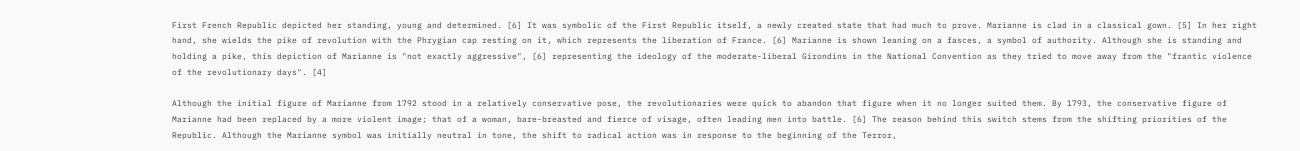First French Republic depicted her standing, young and determined. [6] It was symbolic of the First Republic itself, a newly created state that had much to prove. Marianne is clad in a classical gown. [5] In her right hand, she wields the pike of revolution with the Phrygian cap resting on it, which represents the liberation of France. [6] Marianne is shown leaning on a fasces, a symbol of authority. Although she is standing and holding a pike, this depiction of Marianne is "not exactly aggressive", [6] representing the ideology of the moderate-liberal Girondins in the National Convention as they tried to move away from the "frantic violence of the revolutionary days". [4]

Although the initial figure of Marianne from 1792 stood in a relatively conservative pose, the revolutionaries were quick to abandon that figure when it no longer suited them. By 1793, the conservative figure of Marianne had been replaced by a more violent image; that of a woman, bare-breasted and fierce of visage, often leading men into battle. [6] The reason behind this switch stems from the shifting priorities of the Republic. Although the Marianne symbol was initially neutral in tone, the shift to radical action was in response to the beginning of the Terror,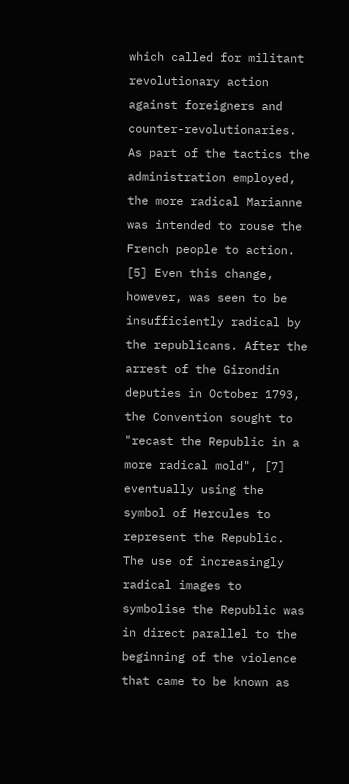which called for militant revolutionary action against foreigners and counter-revolutionaries. As part of the tactics the administration employed, the more radical Marianne was intended to rouse the French people to action. [5] Even this change, however, was seen to be insufficiently radical by the republicans. After the arrest of the Girondin deputies in October 1793, the Convention sought to "recast the Republic in a more radical mold", [7] eventually using the symbol of Hercules to represent the Republic. The use of increasingly radical images to symbolise the Republic was in direct parallel to the beginning of the violence that came to be known as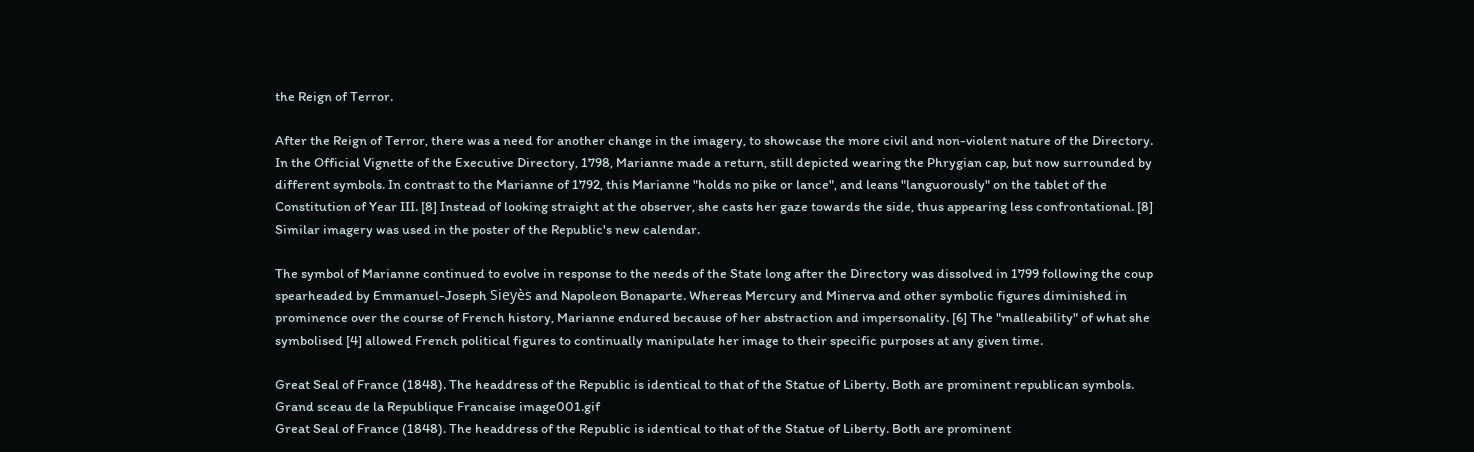the Reign of Terror.

After the Reign of Terror, there was a need for another change in the imagery, to showcase the more civil and non-violent nature of the Directory. In the Official Vignette of the Executive Directory, 1798, Marianne made a return, still depicted wearing the Phrygian cap, but now surrounded by different symbols. In contrast to the Marianne of 1792, this Marianne "holds no pike or lance", and leans "languorously" on the tablet of the Constitution of Year III. [8] Instead of looking straight at the observer, she casts her gaze towards the side, thus appearing less confrontational. [8] Similar imagery was used in the poster of the Republic's new calendar.

The symbol of Marianne continued to evolve in response to the needs of the State long after the Directory was dissolved in 1799 following the coup spearheaded by Emmanuel-Joseph Sieyès and Napoleon Bonaparte. Whereas Mercury and Minerva and other symbolic figures diminished in prominence over the course of French history, Marianne endured because of her abstraction and impersonality. [6] The "malleability" of what she symbolised [4] allowed French political figures to continually manipulate her image to their specific purposes at any given time.

Great Seal of France (1848). The headdress of the Republic is identical to that of the Statue of Liberty. Both are prominent republican symbols. Grand sceau de la Republique Francaise image001.gif
Great Seal of France (1848). The headdress of the Republic is identical to that of the Statue of Liberty. Both are prominent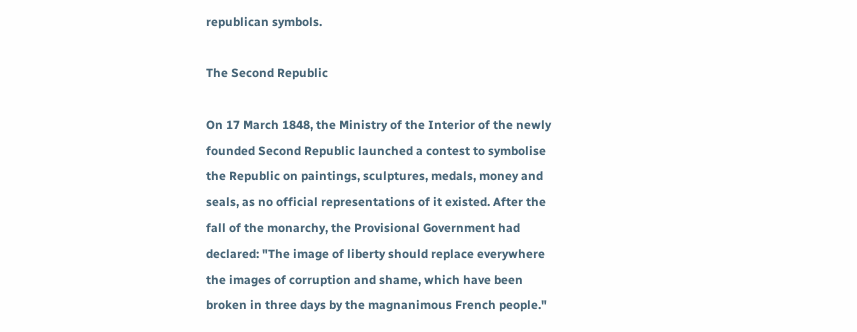republican symbols.

The Second Republic

On 17 March 1848, the Ministry of the Interior of the newly founded Second Republic launched a contest to symbolise the Republic on paintings, sculptures, medals, money and seals, as no official representations of it existed. After the fall of the monarchy, the Provisional Government had declared: "The image of liberty should replace everywhere the images of corruption and shame, which have been broken in three days by the magnanimous French people."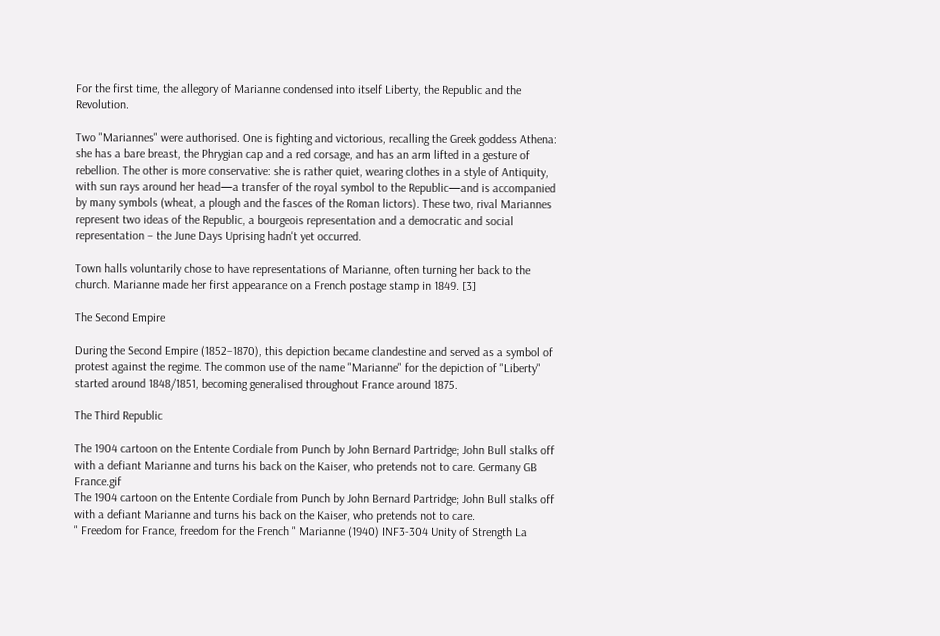For the first time, the allegory of Marianne condensed into itself Liberty, the Republic and the Revolution.

Two "Mariannes" were authorised. One is fighting and victorious, recalling the Greek goddess Athena: she has a bare breast, the Phrygian cap and a red corsage, and has an arm lifted in a gesture of rebellion. The other is more conservative: she is rather quiet, wearing clothes in a style of Antiquity, with sun rays around her head—a transfer of the royal symbol to the Republic—and is accompanied by many symbols (wheat, a plough and the fasces of the Roman lictors). These two, rival Mariannes represent two ideas of the Republic, a bourgeois representation and a democratic and social representation – the June Days Uprising hadn't yet occurred.

Town halls voluntarily chose to have representations of Marianne, often turning her back to the church. Marianne made her first appearance on a French postage stamp in 1849. [3]

The Second Empire

During the Second Empire (1852–1870), this depiction became clandestine and served as a symbol of protest against the regime. The common use of the name "Marianne" for the depiction of "Liberty" started around 1848/1851, becoming generalised throughout France around 1875.

The Third Republic

The 1904 cartoon on the Entente Cordiale from Punch by John Bernard Partridge; John Bull stalks off with a defiant Marianne and turns his back on the Kaiser, who pretends not to care. Germany GB France.gif
The 1904 cartoon on the Entente Cordiale from Punch by John Bernard Partridge; John Bull stalks off with a defiant Marianne and turns his back on the Kaiser, who pretends not to care.
" Freedom for France, freedom for the French " Marianne (1940) INF3-304 Unity of Strength La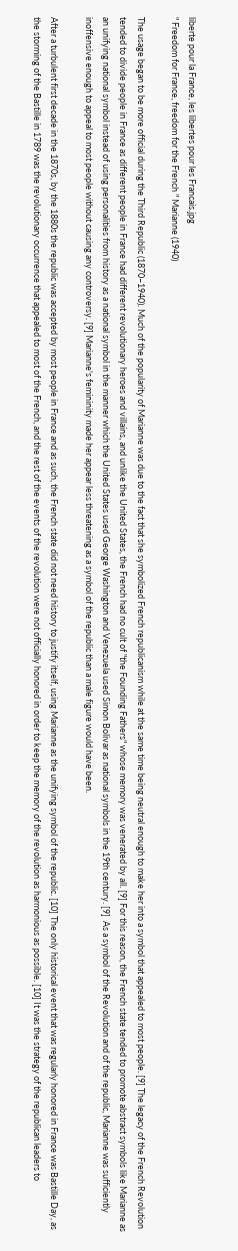liberte pour la France, les libertes pour les Francais.jpg
" Freedom for France, freedom for the French " Marianne (1940)

The usage began to be more official during the Third Republic (1870–1940). Much of the popularity of Marianne was due to the fact that she symbolized French republicanism while at the same time being neutral enough to make her into a symbol that appealed to most people. [9] The legacy of the French Revolution tended to divide people in France as different people in France had different revolutionary heroes and villains, and unlike the United States, the French had no cult of "the Founding Fathers" whose memory was venerated by all. [9] For this reason, the French state tended to promote abstract symbols like Marianne as an unifying national symbol instead of using personalities from history as a national symbol in the manner which the United States used George Washington and Venezuela used Simon Bolivar as national symbols in the 19th century. [9]  As a symbol of the Revolution and of the republic, Marianne was sufficiently inoffensive enough to appeal to most people without causing any controversy. [9] Marianne's femininity made her appear less threatening as a symbol of the republic than a male figure would have been.

After a turbulent first decade in the 1870s, by the 1880s the republic was accepted by most people in France and as such, the French state did not need history to justify itself, using Marianne as the unifying symbol of the republic. [10] The only historical event that was regularly honored in France was Bastille Day, as the storming of the Bastille in 1789 was the revolutionary occurrence that appealed to most of the French, and the rest of the events of the revolution were not officially honored in order to keep the memory of the revolution as harmonious as possible. [10] It was the strategy of the republican leaders to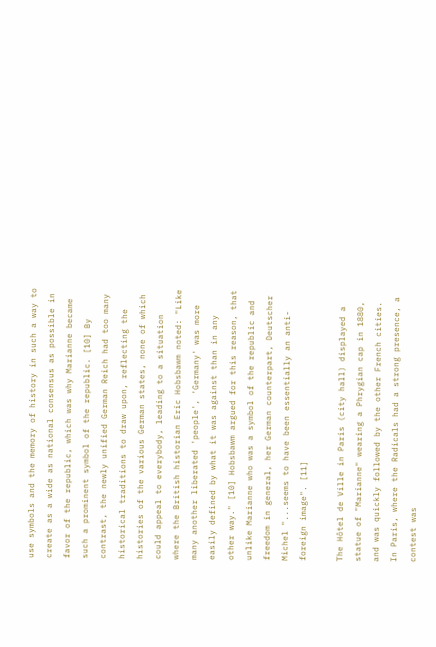use symbols and the memory of history in such a way to create as a wide as national consensus as possible in favor of the republic, which was why Marianne became such a prominent symbol of the republic. [10] By contrast, the newly unified German Reich had too many historical traditions to draw upon, reflecting the histories of the various German states, none of which could appeal to everybody, leading to a situation where the British historian Eric Hobsbawm noted: "Like many another liberated 'people', 'Germany' was more easily defined by what it was against than in any other way." [10] Hobsbawm argued for this reason, that unlike Marianne who was a symbol of the republic and freedom in general, her German counterpart, Deutscher Michel "...seems to have been essentially an anti-foreign image". [11]

The Hôtel de Ville in Paris (city hall) displayed a statue of "Marianne" wearing a Phrygian cap in 1880, and was quickly followed by the other French cities. In Paris, where the Radicals had a strong presence, a contest was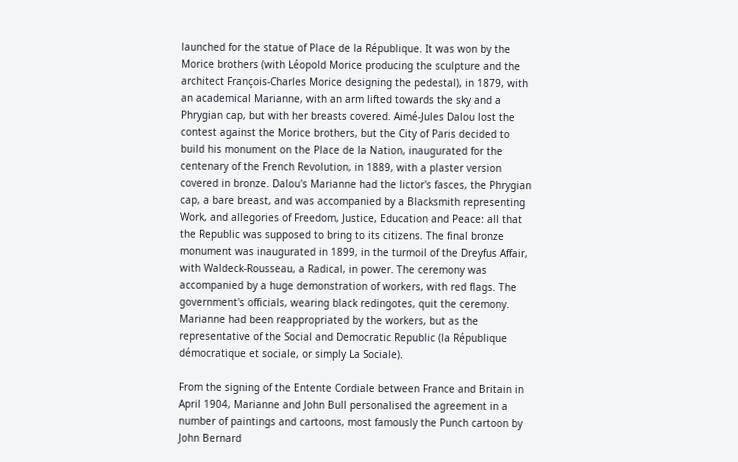launched for the statue of Place de la République. It was won by the Morice brothers (with Léopold Morice producing the sculpture and the architect François-Charles Morice designing the pedestal), in 1879, with an academical Marianne, with an arm lifted towards the sky and a Phrygian cap, but with her breasts covered. Aimé-Jules Dalou lost the contest against the Morice brothers, but the City of Paris decided to build his monument on the Place de la Nation, inaugurated for the centenary of the French Revolution, in 1889, with a plaster version covered in bronze. Dalou's Marianne had the lictor's fasces, the Phrygian cap, a bare breast, and was accompanied by a Blacksmith representing Work, and allegories of Freedom, Justice, Education and Peace: all that the Republic was supposed to bring to its citizens. The final bronze monument was inaugurated in 1899, in the turmoil of the Dreyfus Affair, with Waldeck-Rousseau, a Radical, in power. The ceremony was accompanied by a huge demonstration of workers, with red flags. The government's officials, wearing black redingotes, quit the ceremony. Marianne had been reappropriated by the workers, but as the representative of the Social and Democratic Republic (la République démocratique et sociale, or simply La Sociale).

From the signing of the Entente Cordiale between France and Britain in April 1904, Marianne and John Bull personalised the agreement in a number of paintings and cartoons, most famously the Punch cartoon by John Bernard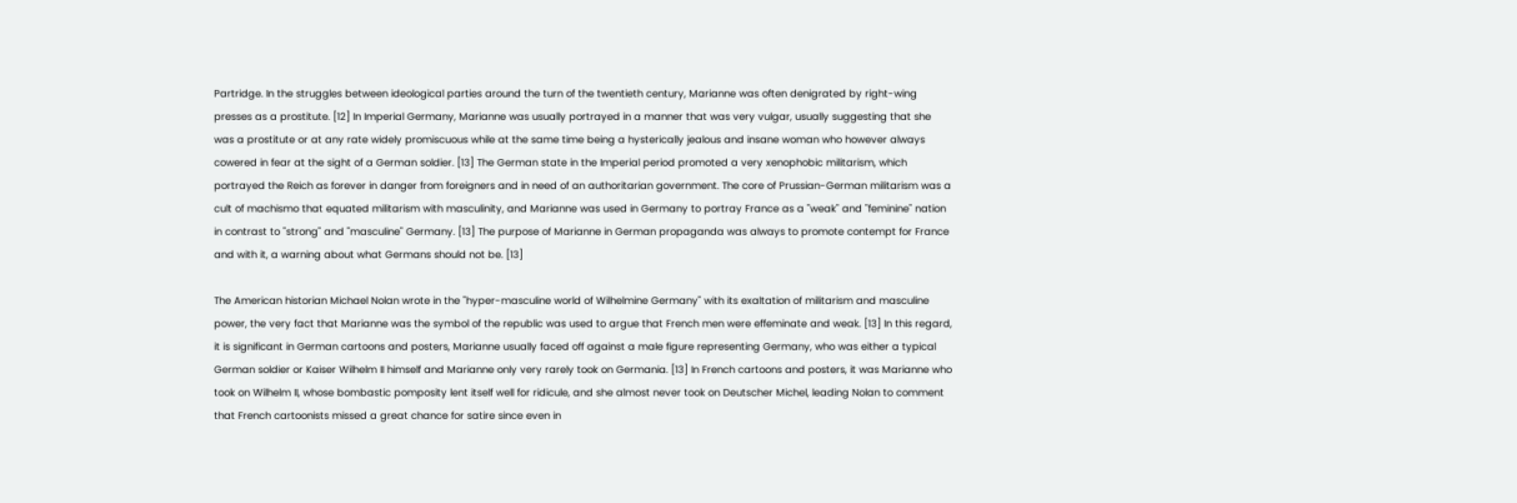Partridge. In the struggles between ideological parties around the turn of the twentieth century, Marianne was often denigrated by right-wing presses as a prostitute. [12] In Imperial Germany, Marianne was usually portrayed in a manner that was very vulgar, usually suggesting that she was a prostitute or at any rate widely promiscuous while at the same time being a hysterically jealous and insane woman who however always cowered in fear at the sight of a German soldier. [13] The German state in the Imperial period promoted a very xenophobic militarism, which portrayed the Reich as forever in danger from foreigners and in need of an authoritarian government. The core of Prussian-German militarism was a cult of machismo that equated militarism with masculinity, and Marianne was used in Germany to portray France as a "weak" and "feminine" nation in contrast to "strong" and "masculine" Germany. [13] The purpose of Marianne in German propaganda was always to promote contempt for France and with it, a warning about what Germans should not be. [13]

The American historian Michael Nolan wrote in the "hyper-masculine world of Wilhelmine Germany" with its exaltation of militarism and masculine power, the very fact that Marianne was the symbol of the republic was used to argue that French men were effeminate and weak. [13] In this regard, it is significant in German cartoons and posters, Marianne usually faced off against a male figure representing Germany, who was either a typical German soldier or Kaiser Wilhelm II himself and Marianne only very rarely took on Germania. [13] In French cartoons and posters, it was Marianne who took on Wilhelm II, whose bombastic pomposity lent itself well for ridicule, and she almost never took on Deutscher Michel, leading Nolan to comment that French cartoonists missed a great chance for satire since even in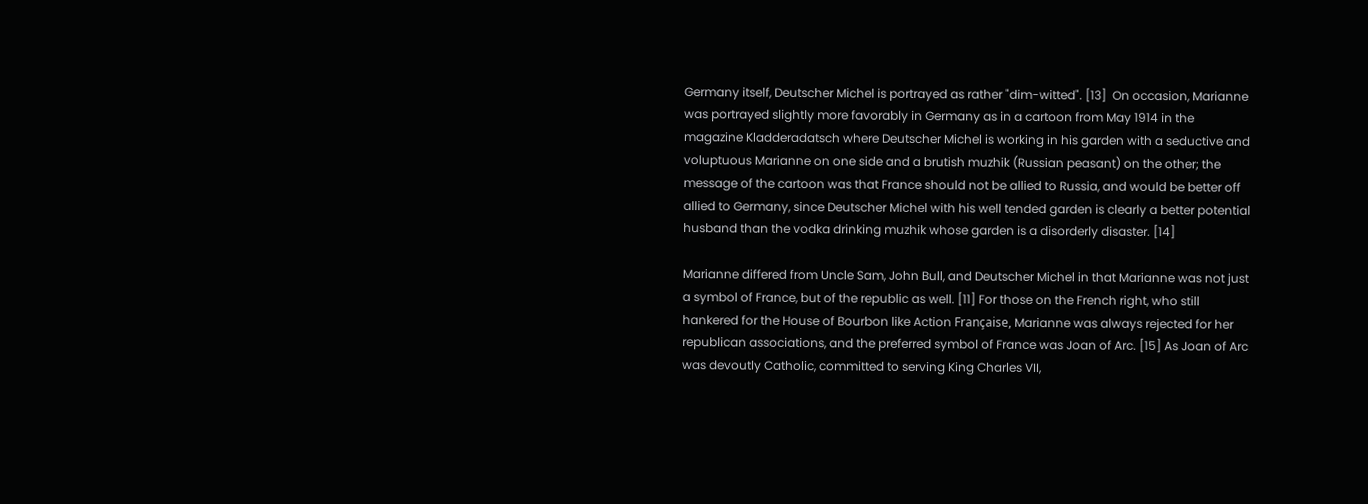Germany itself, Deutscher Michel is portrayed as rather "dim-witted". [13]  On occasion, Marianne was portrayed slightly more favorably in Germany as in a cartoon from May 1914 in the magazine Kladderadatsch where Deutscher Michel is working in his garden with a seductive and voluptuous Marianne on one side and a brutish muzhik (Russian peasant) on the other; the message of the cartoon was that France should not be allied to Russia, and would be better off allied to Germany, since Deutscher Michel with his well tended garden is clearly a better potential husband than the vodka drinking muzhik whose garden is a disorderly disaster. [14]

Marianne differed from Uncle Sam, John Bull, and Deutscher Michel in that Marianne was not just a symbol of France, but of the republic as well. [11] For those on the French right, who still hankered for the House of Bourbon like Action Française, Marianne was always rejected for her republican associations, and the preferred symbol of France was Joan of Arc. [15] As Joan of Arc was devoutly Catholic, committed to serving King Charles VII,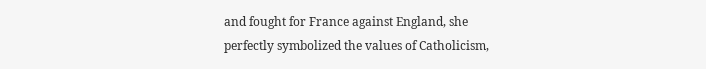and fought for France against England, she perfectly symbolized the values of Catholicism,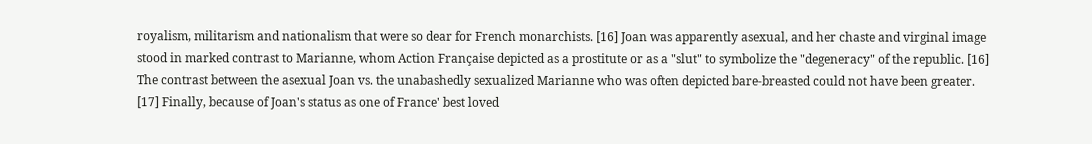royalism, militarism and nationalism that were so dear for French monarchists. [16] Joan was apparently asexual, and her chaste and virginal image stood in marked contrast to Marianne, whom Action Française depicted as a prostitute or as a "slut" to symbolize the "degeneracy" of the republic. [16] The contrast between the asexual Joan vs. the unabashedly sexualized Marianne who was often depicted bare-breasted could not have been greater. [17] Finally, because of Joan's status as one of France' best loved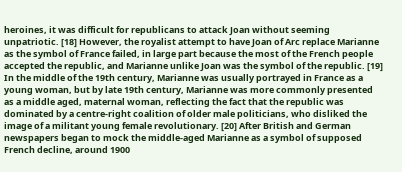heroines, it was difficult for republicans to attack Joan without seeming unpatriotic. [18] However, the royalist attempt to have Joan of Arc replace Marianne as the symbol of France failed, in large part because the most of the French people accepted the republic, and Marianne unlike Joan was the symbol of the republic. [19] In the middle of the 19th century, Marianne was usually portrayed in France as a young woman, but by late 19th century, Marianne was more commonly presented as a middle aged, maternal woman, reflecting the fact that the republic was dominated by a centre-right coalition of older male politicians, who disliked the image of a militant young female revolutionary. [20] After British and German newspapers began to mock the middle-aged Marianne as a symbol of supposed French decline, around 1900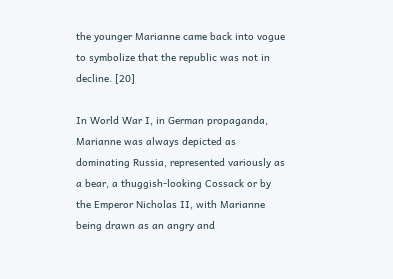the younger Marianne came back into vogue to symbolize that the republic was not in decline. [20]

In World War I, in German propaganda, Marianne was always depicted as dominating Russia, represented variously as a bear, a thuggish-looking Cossack or by the Emperor Nicholas II, with Marianne being drawn as an angry and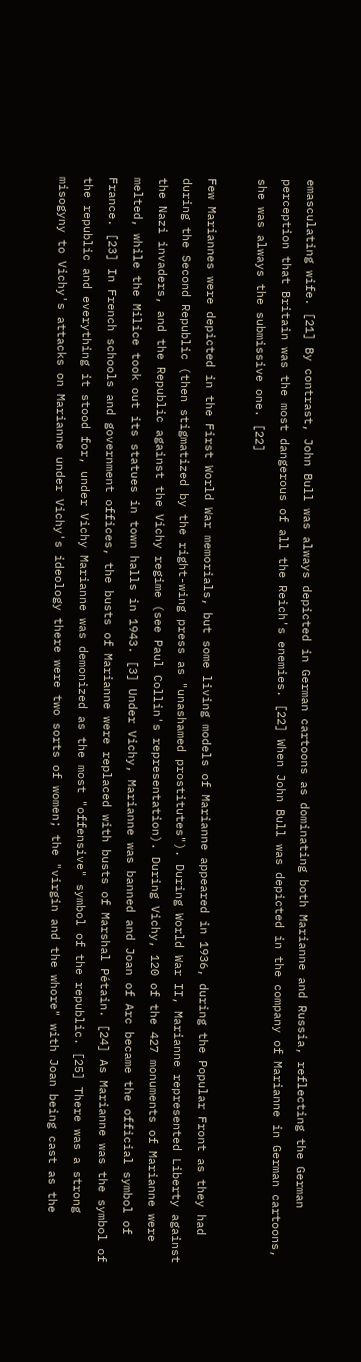emasculating wife. [21] By contrast, John Bull was always depicted in German cartoons as dominating both Marianne and Russia, reflecting the German perception that Britain was the most dangerous of all the Reich's enemies. [22] When John Bull was depicted in the company of Marianne in German cartoons, she was always the submissive one. [22]

Few Mariannes were depicted in the First World War memorials, but some living models of Marianne appeared in 1936, during the Popular Front as they had during the Second Republic (then stigmatized by the right-wing press as "unashamed prostitutes"). During World War II, Marianne represented Liberty against the Nazi invaders, and the Republic against the Vichy regime (see Paul Collin's representation). During Vichy, 120 of the 427 monuments of Marianne were melted, while the Milice took out its statues in town halls in 1943. [3] Under Vichy, Marianne was banned and Joan of Arc became the official symbol of France. [23] In French schools and government offices, the busts of Marianne were replaced with busts of Marshal Pétain. [24] As Marianne was the symbol of the republic and everything it stood for, under Vichy Marianne was demonized as the most "offensive" symbol of the republic. [25] There was a strong misogyny to Vichy's attacks on Marianne under Vichy's ideology there were two sorts of women; the "virgin and the whore" with Joan being cast as the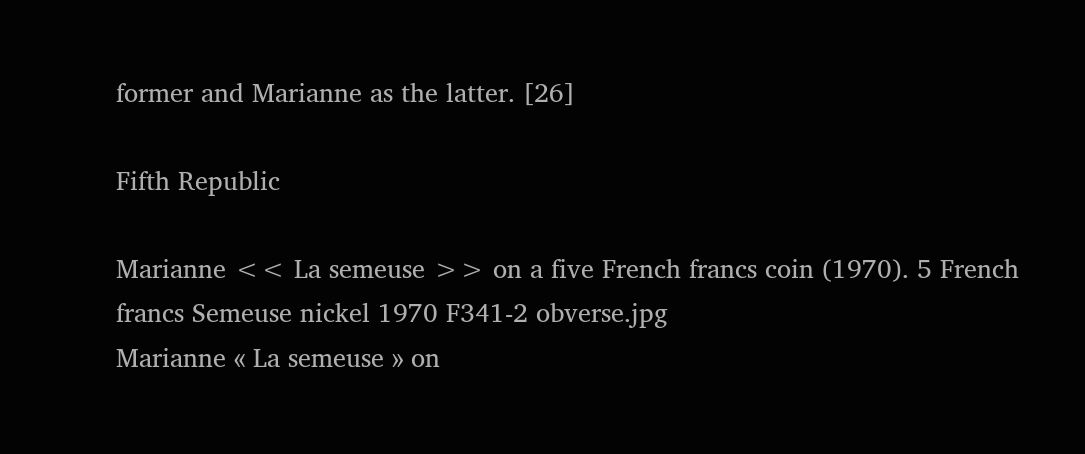former and Marianne as the latter. [26]

Fifth Republic

Marianne << La semeuse >> on a five French francs coin (1970). 5 French francs Semeuse nickel 1970 F341-2 obverse.jpg
Marianne « La semeuse » on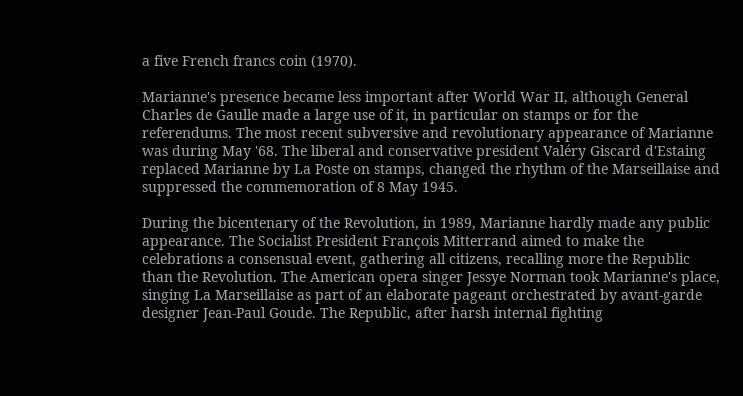a five French francs coin (1970).

Marianne's presence became less important after World War II, although General Charles de Gaulle made a large use of it, in particular on stamps or for the referendums. The most recent subversive and revolutionary appearance of Marianne was during May '68. The liberal and conservative president Valéry Giscard d'Estaing replaced Marianne by La Poste on stamps, changed the rhythm of the Marseillaise and suppressed the commemoration of 8 May 1945.

During the bicentenary of the Revolution, in 1989, Marianne hardly made any public appearance. The Socialist President François Mitterrand aimed to make the celebrations a consensual event, gathering all citizens, recalling more the Republic than the Revolution. The American opera singer Jessye Norman took Marianne's place, singing La Marseillaise as part of an elaborate pageant orchestrated by avant-garde designer Jean-Paul Goude. The Republic, after harsh internal fighting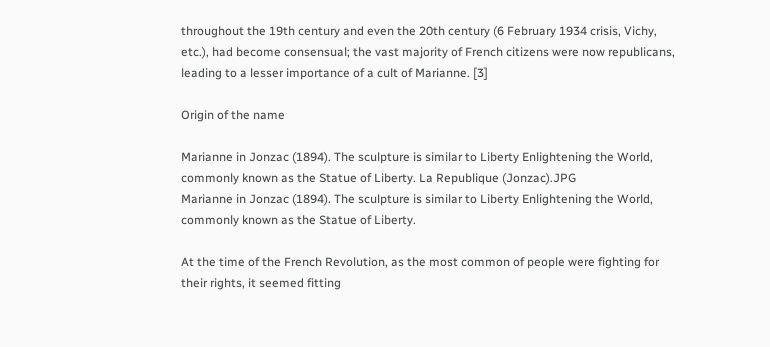throughout the 19th century and even the 20th century (6 February 1934 crisis, Vichy, etc.), had become consensual; the vast majority of French citizens were now republicans, leading to a lesser importance of a cult of Marianne. [3]

Origin of the name

Marianne in Jonzac (1894). The sculpture is similar to Liberty Enlightening the World, commonly known as the Statue of Liberty. La Republique (Jonzac).JPG
Marianne in Jonzac (1894). The sculpture is similar to Liberty Enlightening the World, commonly known as the Statue of Liberty.

At the time of the French Revolution, as the most common of people were fighting for their rights, it seemed fitting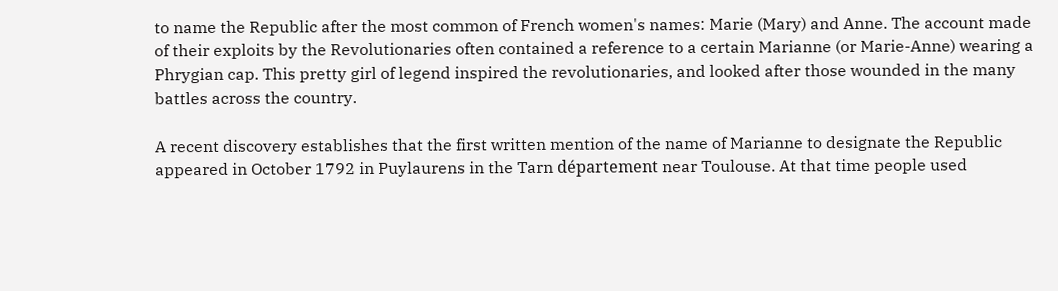to name the Republic after the most common of French women's names: Marie (Mary) and Anne. The account made of their exploits by the Revolutionaries often contained a reference to a certain Marianne (or Marie-Anne) wearing a Phrygian cap. This pretty girl of legend inspired the revolutionaries, and looked after those wounded in the many battles across the country.

A recent discovery establishes that the first written mention of the name of Marianne to designate the Republic appeared in October 1792 in Puylaurens in the Tarn département near Toulouse. At that time people used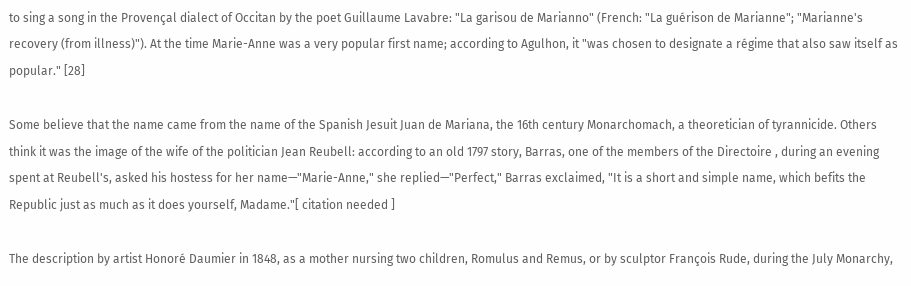to sing a song in the Provençal dialect of Occitan by the poet Guillaume Lavabre: "La garisou de Marianno" (French: "La guérison de Marianne"; "Marianne's recovery (from illness)"). At the time Marie-Anne was a very popular first name; according to Agulhon, it "was chosen to designate a régime that also saw itself as popular." [28]

Some believe that the name came from the name of the Spanish Jesuit Juan de Mariana, the 16th century Monarchomach, a theoretician of tyrannicide. Others think it was the image of the wife of the politician Jean Reubell: according to an old 1797 story, Barras, one of the members of the Directoire , during an evening spent at Reubell's, asked his hostess for her name—"Marie-Anne," she replied—"Perfect," Barras exclaimed, "It is a short and simple name, which befits the Republic just as much as it does yourself, Madame."[ citation needed ]

The description by artist Honoré Daumier in 1848, as a mother nursing two children, Romulus and Remus, or by sculptor François Rude, during the July Monarchy,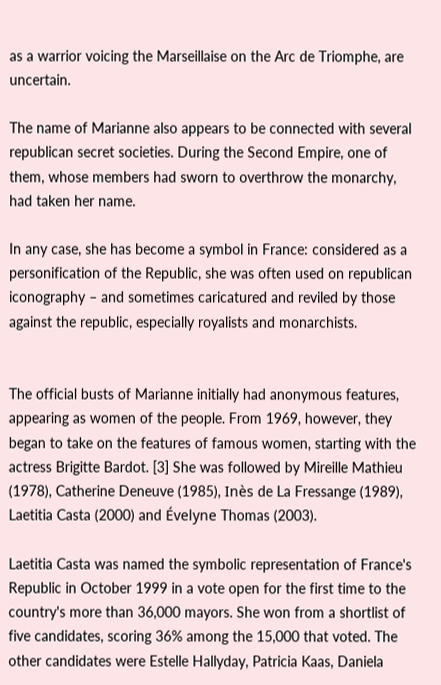as a warrior voicing the Marseillaise on the Arc de Triomphe, are uncertain.

The name of Marianne also appears to be connected with several republican secret societies. During the Second Empire, one of them, whose members had sworn to overthrow the monarchy, had taken her name.

In any case, she has become a symbol in France: considered as a personification of the Republic, she was often used on republican iconography – and sometimes caricatured and reviled by those against the republic, especially royalists and monarchists.


The official busts of Marianne initially had anonymous features, appearing as women of the people. From 1969, however, they began to take on the features of famous women, starting with the actress Brigitte Bardot. [3] She was followed by Mireille Mathieu (1978), Catherine Deneuve (1985), Inès de La Fressange (1989), Laetitia Casta (2000) and Évelyne Thomas (2003).

Laetitia Casta was named the symbolic representation of France's Republic in October 1999 in a vote open for the first time to the country's more than 36,000 mayors. She won from a shortlist of five candidates, scoring 36% among the 15,000 that voted. The other candidates were Estelle Hallyday, Patricia Kaas, Daniela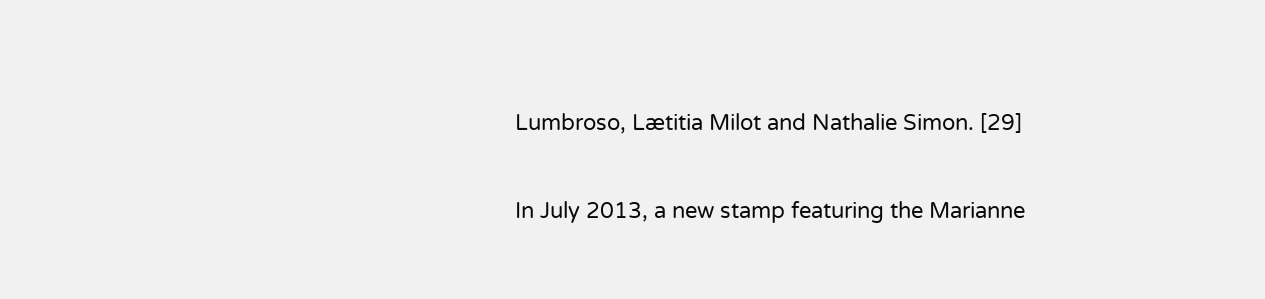Lumbroso, Lætitia Milot and Nathalie Simon. [29]

In July 2013, a new stamp featuring the Marianne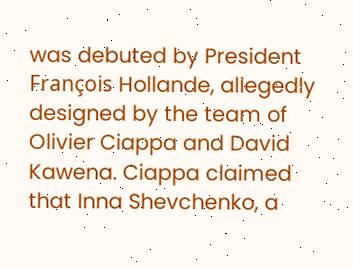was debuted by President François Hollande, allegedly designed by the team of Olivier Ciappa and David Kawena. Ciappa claimed that Inna Shevchenko, a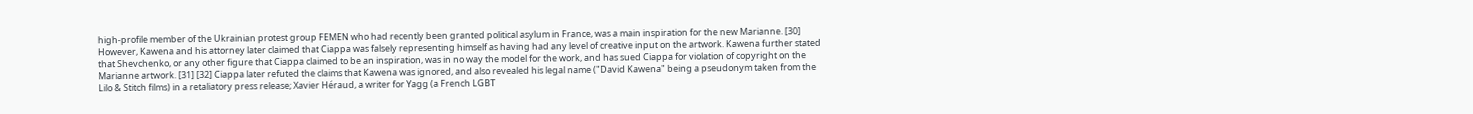high-profile member of the Ukrainian protest group FEMEN who had recently been granted political asylum in France, was a main inspiration for the new Marianne. [30] However, Kawena and his attorney later claimed that Ciappa was falsely representing himself as having had any level of creative input on the artwork. Kawena further stated that Shevchenko, or any other figure that Ciappa claimed to be an inspiration, was in no way the model for the work, and has sued Ciappa for violation of copyright on the Marianne artwork. [31] [32] Ciappa later refuted the claims that Kawena was ignored, and also revealed his legal name ("David Kawena" being a pseudonym taken from the Lilo & Stitch films) in a retaliatory press release; Xavier Héraud, a writer for Yagg (a French LGBT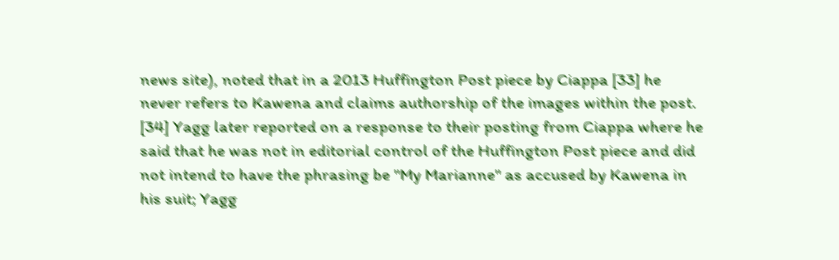news site), noted that in a 2013 Huffington Post piece by Ciappa [33] he never refers to Kawena and claims authorship of the images within the post. [34] Yagg later reported on a response to their posting from Ciappa where he said that he was not in editorial control of the Huffington Post piece and did not intend to have the phrasing be "My Marianne" as accused by Kawena in his suit; Yagg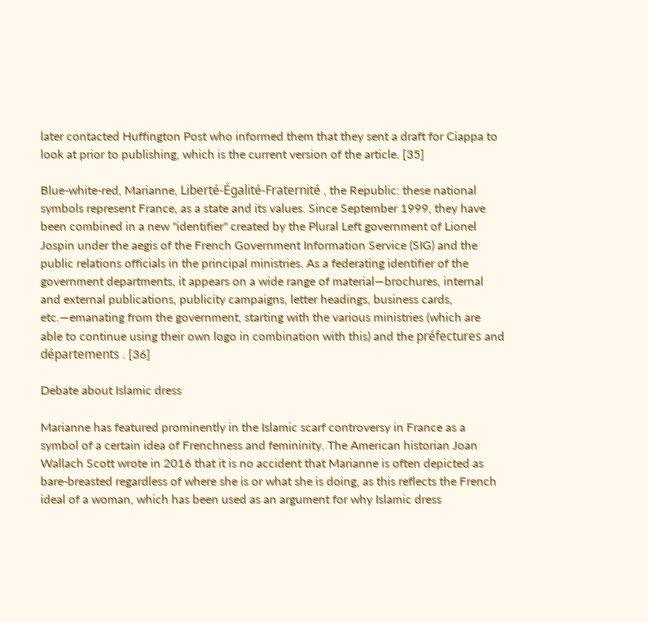later contacted Huffington Post who informed them that they sent a draft for Ciappa to look at prior to publishing, which is the current version of the article. [35]

Blue-white-red, Marianne, Liberté-Égalité-Fraternité , the Republic: these national symbols represent France, as a state and its values. Since September 1999, they have been combined in a new "identifier" created by the Plural Left government of Lionel Jospin under the aegis of the French Government Information Service (SIG) and the public relations officials in the principal ministries. As a federating identifier of the government departments, it appears on a wide range of material—brochures, internal and external publications, publicity campaigns, letter headings, business cards, etc.—emanating from the government, starting with the various ministries (which are able to continue using their own logo in combination with this) and the préfectures and départements . [36]

Debate about Islamic dress

Marianne has featured prominently in the Islamic scarf controversy in France as a symbol of a certain idea of Frenchness and femininity. The American historian Joan Wallach Scott wrote in 2016 that it is no accident that Marianne is often depicted as bare-breasted regardless of where she is or what she is doing, as this reflects the French ideal of a woman, which has been used as an argument for why Islamic dress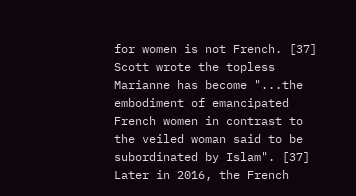for women is not French. [37] Scott wrote the topless Marianne has become "...the embodiment of emancipated French women in contrast to the veiled woman said to be subordinated by Islam". [37] Later in 2016, the French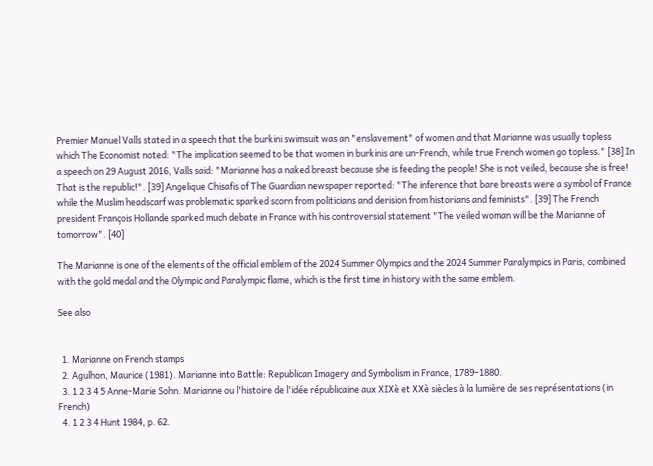Premier Manuel Valls stated in a speech that the burkini swimsuit was an "enslavement" of women and that Marianne was usually topless which The Economist noted: "The implication seemed to be that women in burkinis are un-French, while true French women go topless." [38] In a speech on 29 August 2016, Valls said: "Marianne has a naked breast because she is feeding the people! She is not veiled, because she is free! That is the republic!". [39] Angelique Chisafis of The Guardian newspaper reported: "The inference that bare breasts were a symbol of France while the Muslim headscarf was problematic sparked scorn from politicians and derision from historians and feminists". [39] The French president François Hollande sparked much debate in France with his controversial statement "The veiled woman will be the Marianne of tomorrow". [40]

The Marianne is one of the elements of the official emblem of the 2024 Summer Olympics and the 2024 Summer Paralympics in Paris, combined with the gold medal and the Olympic and Paralympic flame, which is the first time in history with the same emblem.

See also


  1. Marianne on French stamps
  2. Agulhon, Maurice (1981). Marianne into Battle: Republican Imagery and Symbolism in France, 1789–1880.
  3. 1 2 3 4 5 Anne-Marie Sohn. Marianne ou l'histoire de l'idée républicaine aux XIXè et XXè siècles à la lumière de ses représentations (in French)
  4. 1 2 3 4 Hunt 1984, p. 62.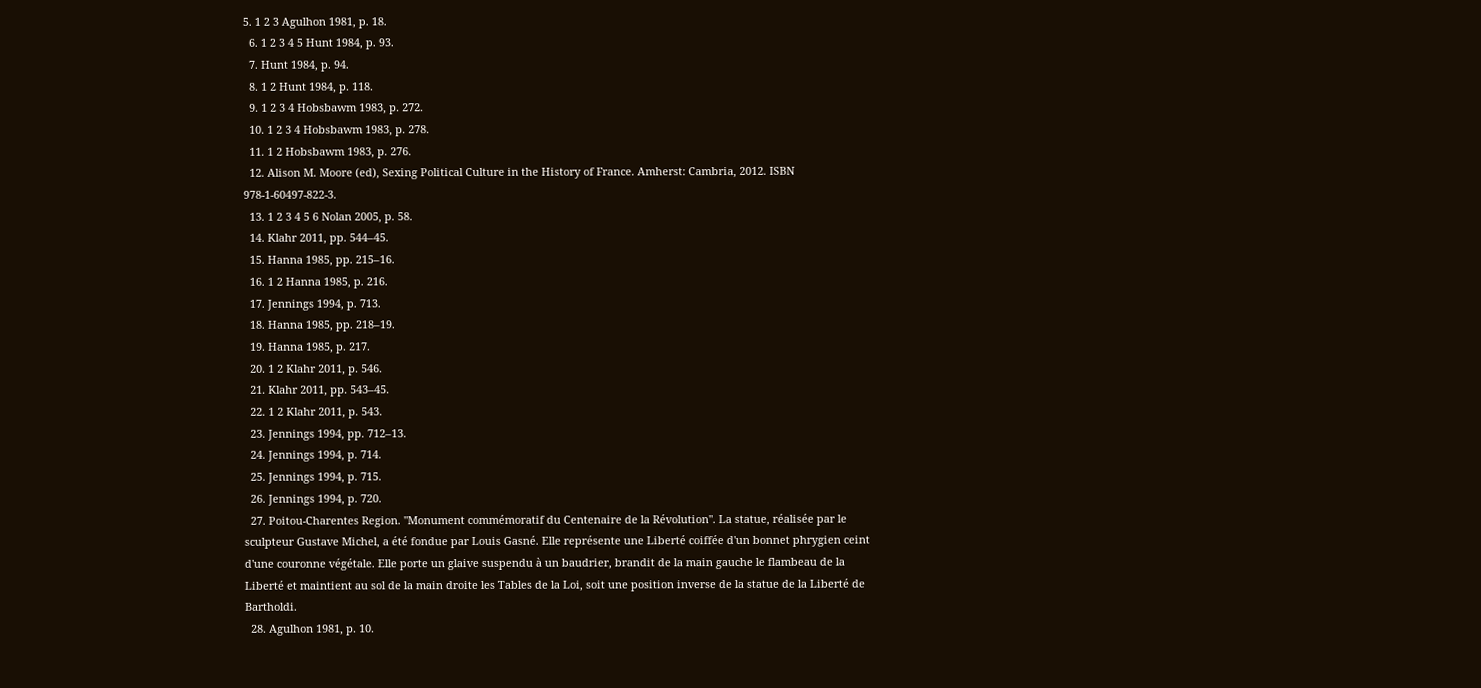5. 1 2 3 Agulhon 1981, p. 18.
  6. 1 2 3 4 5 Hunt 1984, p. 93.
  7. Hunt 1984, p. 94.
  8. 1 2 Hunt 1984, p. 118.
  9. 1 2 3 4 Hobsbawm 1983, p. 272.
  10. 1 2 3 4 Hobsbawm 1983, p. 278.
  11. 1 2 Hobsbawm 1983, p. 276.
  12. Alison M. Moore (ed), Sexing Political Culture in the History of France. Amherst: Cambria, 2012. ISBN   978-1-60497-822-3.
  13. 1 2 3 4 5 6 Nolan 2005, p. 58.
  14. Klahr 2011, pp. 544–45.
  15. Hanna 1985, pp. 215–16.
  16. 1 2 Hanna 1985, p. 216.
  17. Jennings 1994, p. 713.
  18. Hanna 1985, pp. 218–19.
  19. Hanna 1985, p. 217.
  20. 1 2 Klahr 2011, p. 546.
  21. Klahr 2011, pp. 543–45.
  22. 1 2 Klahr 2011, p. 543.
  23. Jennings 1994, pp. 712–13.
  24. Jennings 1994, p. 714.
  25. Jennings 1994, p. 715.
  26. Jennings 1994, p. 720.
  27. Poitou-Charentes Region. "Monument commémoratif du Centenaire de la Révolution". La statue, réalisée par le sculpteur Gustave Michel, a été fondue par Louis Gasné. Elle représente une Liberté coiffée d'un bonnet phrygien ceint d'une couronne végétale. Elle porte un glaive suspendu à un baudrier, brandit de la main gauche le flambeau de la Liberté et maintient au sol de la main droite les Tables de la Loi, soit une position inverse de la statue de la Liberté de Bartholdi.
  28. Agulhon 1981, p. 10.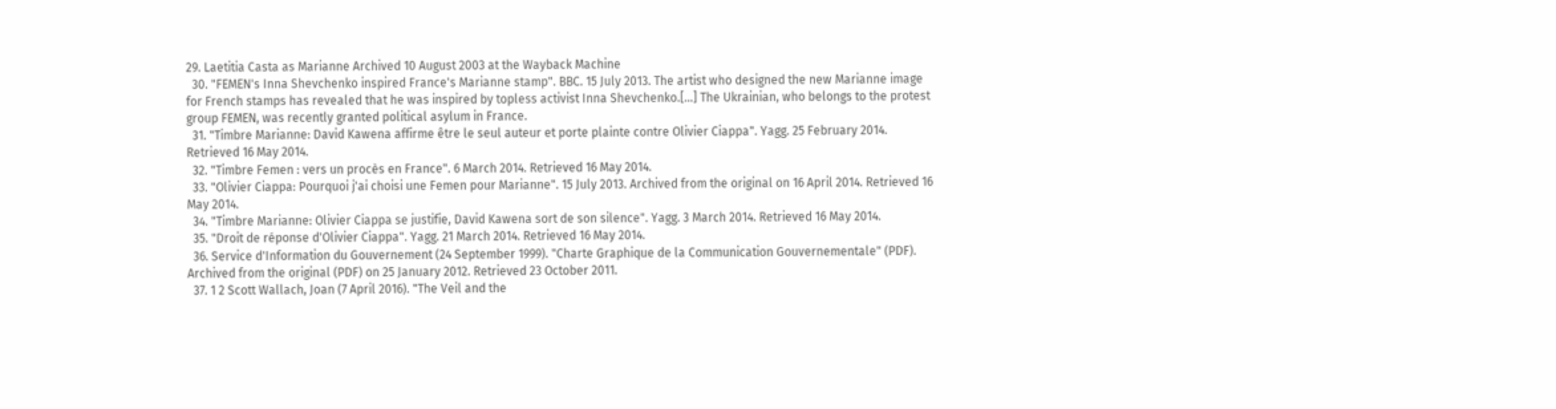29. Laetitia Casta as Marianne Archived 10 August 2003 at the Wayback Machine
  30. "FEMEN's Inna Shevchenko inspired France's Marianne stamp". BBC. 15 July 2013. The artist who designed the new Marianne image for French stamps has revealed that he was inspired by topless activist Inna Shevchenko.[...] The Ukrainian, who belongs to the protest group FEMEN, was recently granted political asylum in France.
  31. "Timbre Marianne: David Kawena affirme être le seul auteur et porte plainte contre Olivier Ciappa". Yagg. 25 February 2014. Retrieved 16 May 2014.
  32. "Timbre Femen : vers un procès en France". 6 March 2014. Retrieved 16 May 2014.
  33. "Olivier Ciappa: Pourquoi j'ai choisi une Femen pour Marianne". 15 July 2013. Archived from the original on 16 April 2014. Retrieved 16 May 2014.
  34. "Timbre Marianne: Olivier Ciappa se justifie, David Kawena sort de son silence". Yagg. 3 March 2014. Retrieved 16 May 2014.
  35. "Droit de réponse d'Olivier Ciappa". Yagg. 21 March 2014. Retrieved 16 May 2014.
  36. Service d'Information du Gouvernement (24 September 1999). "Charte Graphique de la Communication Gouvernementale" (PDF). Archived from the original (PDF) on 25 January 2012. Retrieved 23 October 2011.
  37. 1 2 Scott Wallach, Joan (7 April 2016). "The Veil and the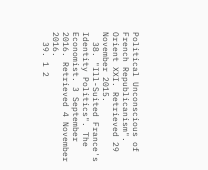Political Unconscious of French Republicanism". Orient XXI. Retrieved 29 November 2015.
  38. "Ill-Suited France's Identity Politics". The Economist. 3 September 2016. Retrieved 4 November 2016.
  39. 1 2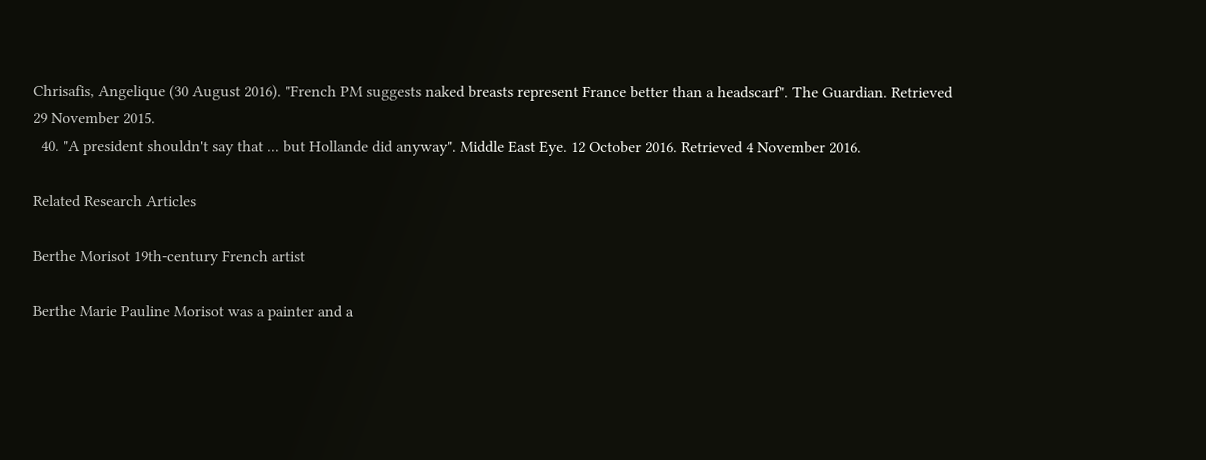Chrisafis, Angelique (30 August 2016). "French PM suggests naked breasts represent France better than a headscarf". The Guardian. Retrieved 29 November 2015.
  40. "A president shouldn't say that ... but Hollande did anyway". Middle East Eye. 12 October 2016. Retrieved 4 November 2016.

Related Research Articles

Berthe Morisot 19th-century French artist

Berthe Marie Pauline Morisot was a painter and a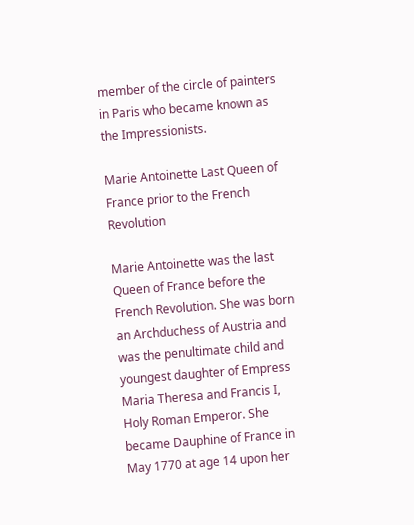member of the circle of painters in Paris who became known as the Impressionists.

Marie Antoinette Last Queen of France prior to the French Revolution

Marie Antoinette was the last Queen of France before the French Revolution. She was born an Archduchess of Austria and was the penultimate child and youngest daughter of Empress Maria Theresa and Francis I, Holy Roman Emperor. She became Dauphine of France in May 1770 at age 14 upon her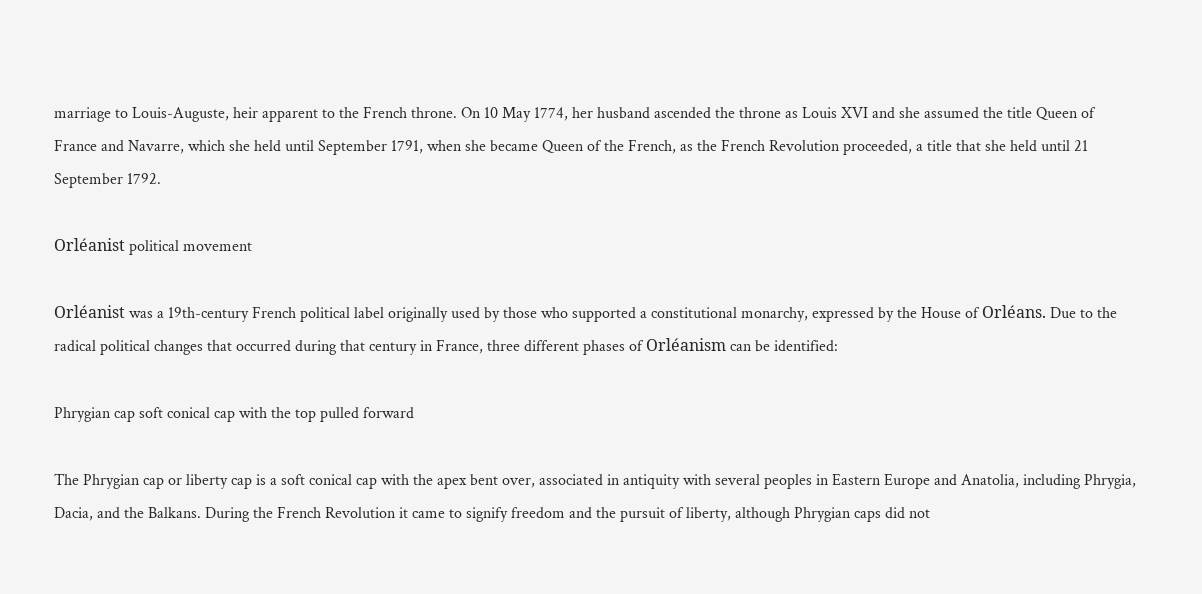marriage to Louis-Auguste, heir apparent to the French throne. On 10 May 1774, her husband ascended the throne as Louis XVI and she assumed the title Queen of France and Navarre, which she held until September 1791, when she became Queen of the French, as the French Revolution proceeded, a title that she held until 21 September 1792.

Orléanist political movement

Orléanist was a 19th-century French political label originally used by those who supported a constitutional monarchy, expressed by the House of Orléans. Due to the radical political changes that occurred during that century in France, three different phases of Orléanism can be identified:

Phrygian cap soft conical cap with the top pulled forward

The Phrygian cap or liberty cap is a soft conical cap with the apex bent over, associated in antiquity with several peoples in Eastern Europe and Anatolia, including Phrygia, Dacia, and the Balkans. During the French Revolution it came to signify freedom and the pursuit of liberty, although Phrygian caps did not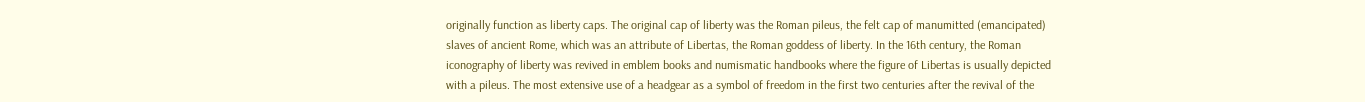originally function as liberty caps. The original cap of liberty was the Roman pileus, the felt cap of manumitted (emancipated) slaves of ancient Rome, which was an attribute of Libertas, the Roman goddess of liberty. In the 16th century, the Roman iconography of liberty was revived in emblem books and numismatic handbooks where the figure of Libertas is usually depicted with a pileus. The most extensive use of a headgear as a symbol of freedom in the first two centuries after the revival of the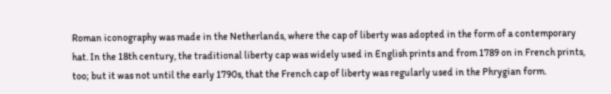Roman iconography was made in the Netherlands, where the cap of liberty was adopted in the form of a contemporary hat. In the 18th century, the traditional liberty cap was widely used in English prints and from 1789 on in French prints, too; but it was not until the early 1790s, that the French cap of liberty was regularly used in the Phrygian form.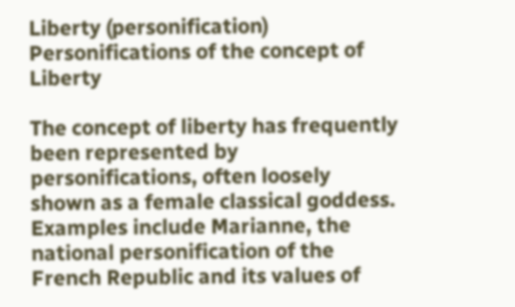Liberty (personification) Personifications of the concept of Liberty

The concept of liberty has frequently been represented by personifications, often loosely shown as a female classical goddess. Examples include Marianne, the national personification of the French Republic and its values of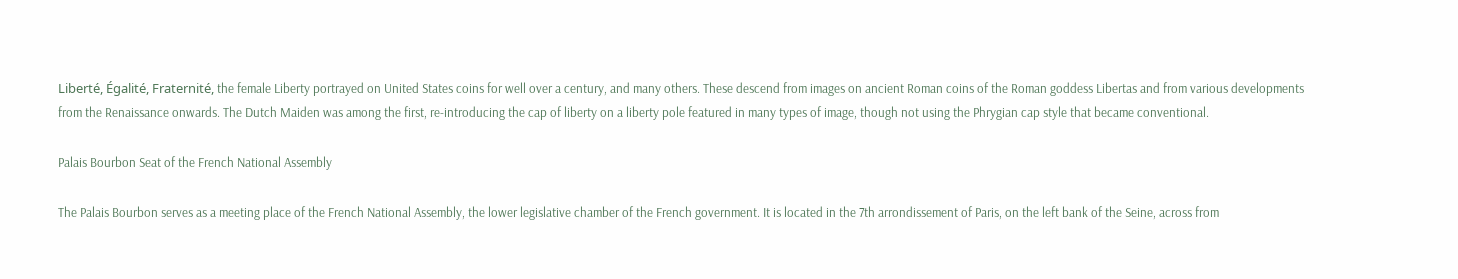Liberté, Égalité, Fraternité, the female Liberty portrayed on United States coins for well over a century, and many others. These descend from images on ancient Roman coins of the Roman goddess Libertas and from various developments from the Renaissance onwards. The Dutch Maiden was among the first, re-introducing the cap of liberty on a liberty pole featured in many types of image, though not using the Phrygian cap style that became conventional.

Palais Bourbon Seat of the French National Assembly

The Palais Bourbon serves as a meeting place of the French National Assembly, the lower legislative chamber of the French government. It is located in the 7th arrondissement of Paris, on the left bank of the Seine, across from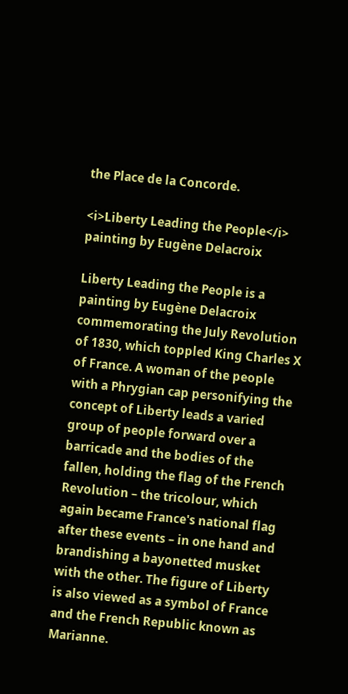the Place de la Concorde.

<i>Liberty Leading the People</i> painting by Eugène Delacroix

Liberty Leading the People is a painting by Eugène Delacroix commemorating the July Revolution of 1830, which toppled King Charles X of France. A woman of the people with a Phrygian cap personifying the concept of Liberty leads a varied group of people forward over a barricade and the bodies of the fallen, holding the flag of the French Revolution – the tricolour, which again became France's national flag after these events – in one hand and brandishing a bayonetted musket with the other. The figure of Liberty is also viewed as a symbol of France and the French Republic known as Marianne.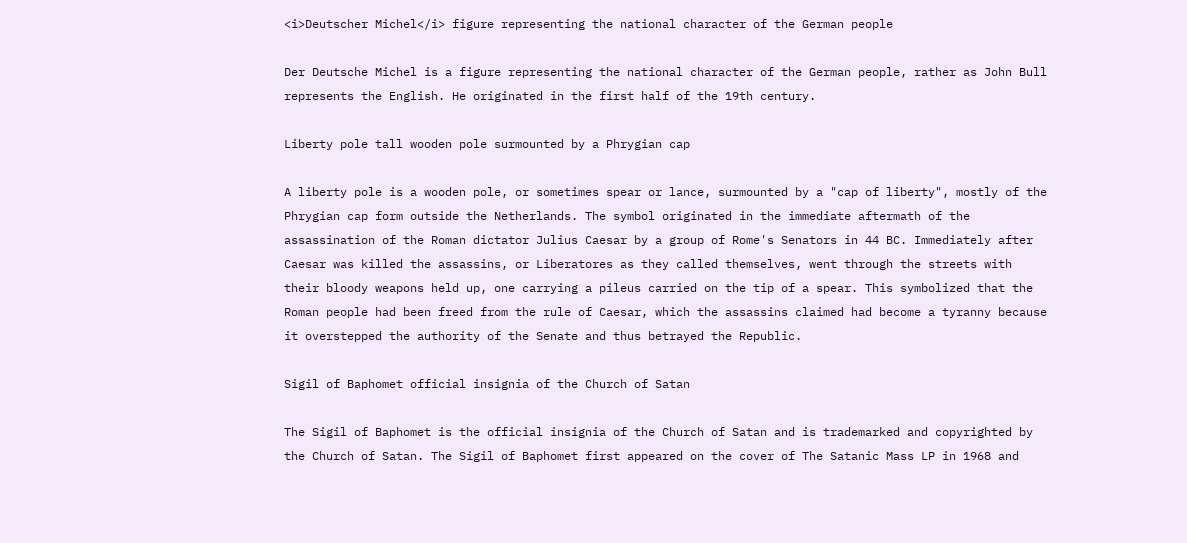<i>Deutscher Michel</i> figure representing the national character of the German people

Der Deutsche Michel is a figure representing the national character of the German people, rather as John Bull represents the English. He originated in the first half of the 19th century.

Liberty pole tall wooden pole surmounted by a Phrygian cap

A liberty pole is a wooden pole, or sometimes spear or lance, surmounted by a "cap of liberty", mostly of the Phrygian cap form outside the Netherlands. The symbol originated in the immediate aftermath of the assassination of the Roman dictator Julius Caesar by a group of Rome's Senators in 44 BC. Immediately after Caesar was killed the assassins, or Liberatores as they called themselves, went through the streets with their bloody weapons held up, one carrying a pileus carried on the tip of a spear. This symbolized that the Roman people had been freed from the rule of Caesar, which the assassins claimed had become a tyranny because it overstepped the authority of the Senate and thus betrayed the Republic.

Sigil of Baphomet official insignia of the Church of Satan

The Sigil of Baphomet is the official insignia of the Church of Satan and is trademarked and copyrighted by the Church of Satan. The Sigil of Baphomet first appeared on the cover of The Satanic Mass LP in 1968 and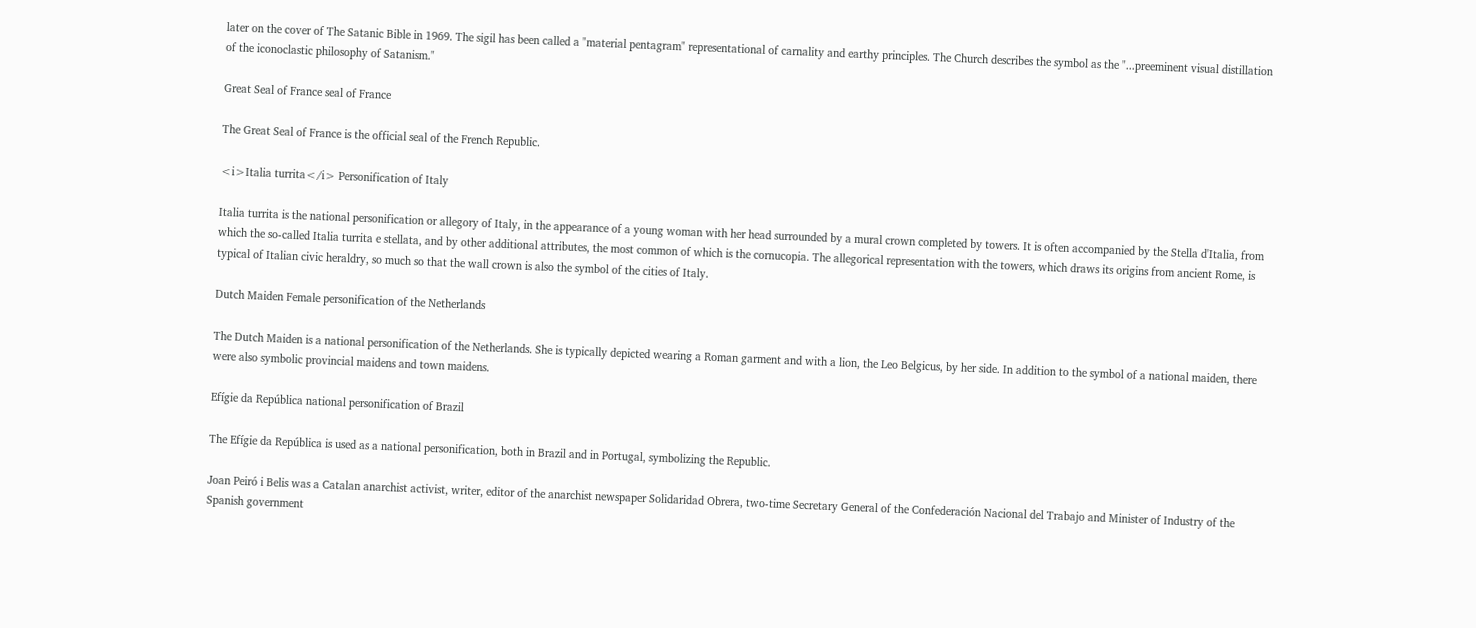later on the cover of The Satanic Bible in 1969. The sigil has been called a "material pentagram" representational of carnality and earthy principles. The Church describes the symbol as the "...preeminent visual distillation of the iconoclastic philosophy of Satanism."

Great Seal of France seal of France

The Great Seal of France is the official seal of the French Republic.

<i>Italia turrita</i> Personification of Italy

Italia turrita is the national personification or allegory of Italy, in the appearance of a young woman with her head surrounded by a mural crown completed by towers. It is often accompanied by the Stella d'Italia, from which the so-called Italia turrita e stellata, and by other additional attributes, the most common of which is the cornucopia. The allegorical representation with the towers, which draws its origins from ancient Rome, is typical of Italian civic heraldry, so much so that the wall crown is also the symbol of the cities of Italy.

Dutch Maiden Female personification of the Netherlands

The Dutch Maiden is a national personification of the Netherlands. She is typically depicted wearing a Roman garment and with a lion, the Leo Belgicus, by her side. In addition to the symbol of a national maiden, there were also symbolic provincial maidens and town maidens.

Efígie da República national personification of Brazil

The Efígie da República is used as a national personification, both in Brazil and in Portugal, symbolizing the Republic.

Joan Peiró i Belis was a Catalan anarchist activist, writer, editor of the anarchist newspaper Solidaridad Obrera, two-time Secretary General of the Confederación Nacional del Trabajo and Minister of Industry of the Spanish government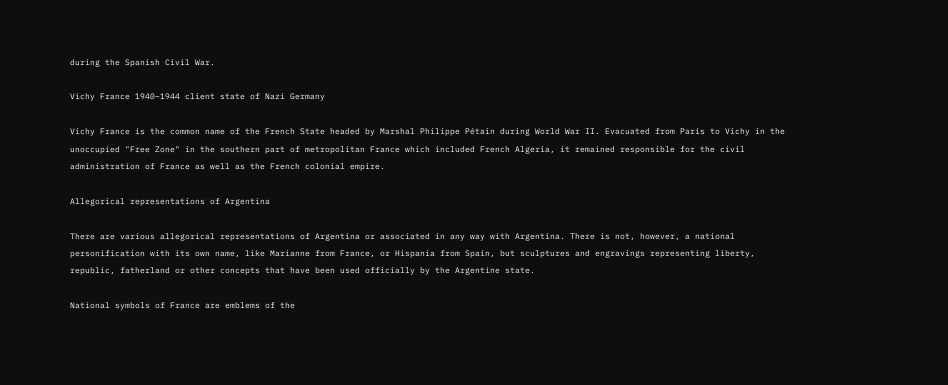during the Spanish Civil War.

Vichy France 1940–1944 client state of Nazi Germany

Vichy France is the common name of the French State headed by Marshal Philippe Pétain during World War II. Evacuated from Paris to Vichy in the unoccupied "Free Zone" in the southern part of metropolitan France which included French Algeria, it remained responsible for the civil administration of France as well as the French colonial empire.

Allegorical representations of Argentina

There are various allegorical representations of Argentina or associated in any way with Argentina. There is not, however, a national personification with its own name, like Marianne from France, or Hispania from Spain, but sculptures and engravings representing liberty, republic, fatherland or other concepts that have been used officially by the Argentine state.

National symbols of France are emblems of the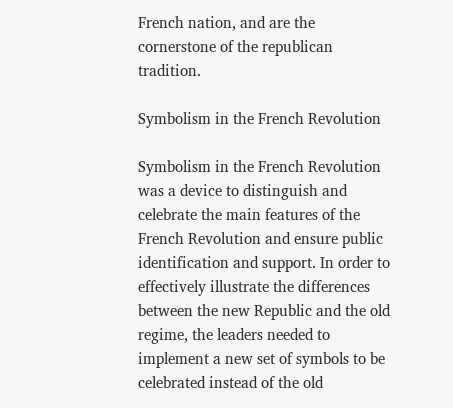French nation, and are the cornerstone of the republican tradition.

Symbolism in the French Revolution

Symbolism in the French Revolution was a device to distinguish and celebrate the main features of the French Revolution and ensure public identification and support. In order to effectively illustrate the differences between the new Republic and the old regime, the leaders needed to implement a new set of symbols to be celebrated instead of the old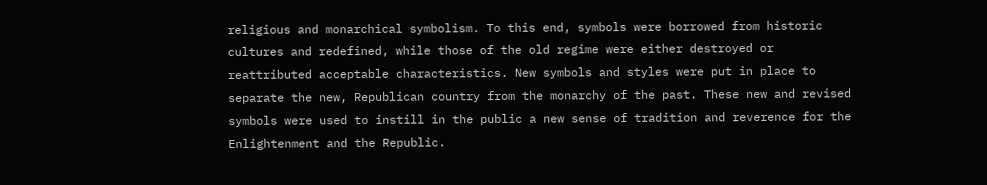religious and monarchical symbolism. To this end, symbols were borrowed from historic cultures and redefined, while those of the old regime were either destroyed or reattributed acceptable characteristics. New symbols and styles were put in place to separate the new, Republican country from the monarchy of the past. These new and revised symbols were used to instill in the public a new sense of tradition and reverence for the Enlightenment and the Republic.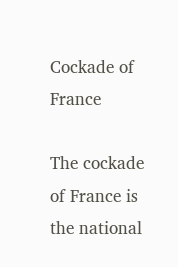Cockade of France

The cockade of France is the national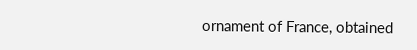ornament of France, obtained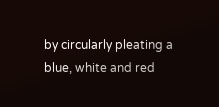by circularly pleating a blue, white and red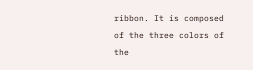ribbon. It is composed of the three colors of the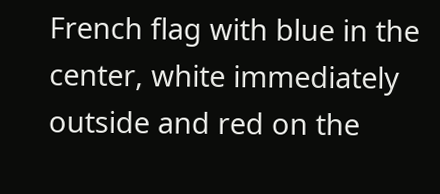French flag with blue in the center, white immediately outside and red on the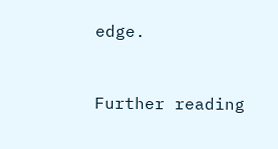edge.


Further reading